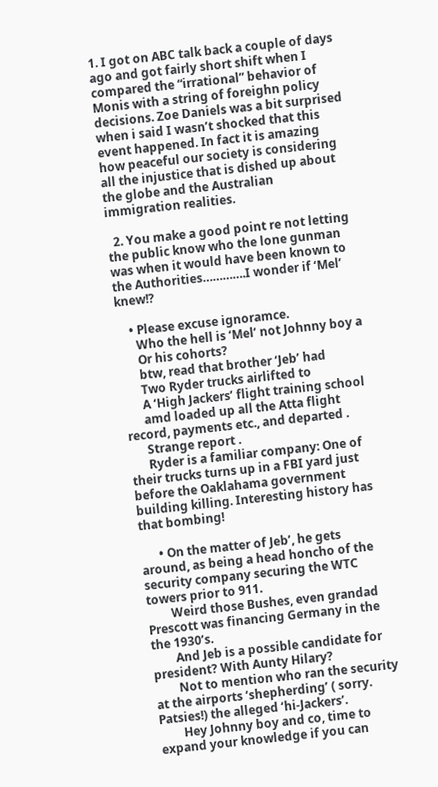1. I got on ABC talk back a couple of days ago and got fairly short shift when I compared the “irrational” behavior of Monis with a string of foreighn policy decisions. Zoe Daniels was a bit surprised when i said I wasn’t shocked that this event happened. In fact it is amazing how peaceful our society is considering all the injustice that is dished up about the globe and the Australian immigration realities.

  2. You make a good point re not letting the public know who the lone gunman was when it would have been known to the Authorities………….I wonder if ‘Mel’ knew!?

    • Please excuse ignoramce.
      Who the hell is ‘Mel’ not Johnny boy a
      Or his cohorts?
      btw, read that brother ‘Jeb’ had
      Two Ryder trucks airlifted to
      A ‘High Jackers’ flight training school
      amd loaded up all the Atta flight record, payments etc., and departed .
      Strange report .
      Ryder is a familiar company: One of their trucks turns up in a FBI yard just before the Oaklahama government building killing. Interesting history has that bombing!

      • On the matter of Jeb’, he gets around, as being a head honcho of the security company securing the WTC towers prior to 911.
        Weird those Bushes, even grandad Prescott was financing Germany in the the 1930’s.
        And Jeb is a possible candidate for president? With Aunty Hilary?
        Not to mention who ran the security at the airports ‘shepherding’ ( sorry. Patsies!) the alleged ‘hi-Jackers’.
        Hey Johnny boy and co, time to expand your knowledge if you can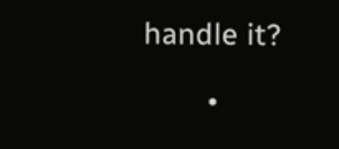handle it?

        •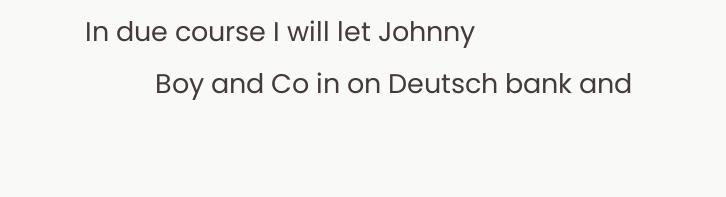In due course I will let Johnny
          Boy and Co in on Deutsch bank and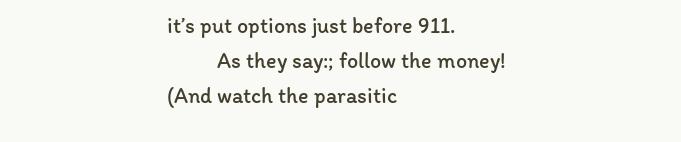it’s put options just before 911.
          As they say:; follow the money! (And watch the parasitic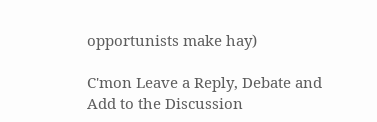opportunists make hay)

C'mon Leave a Reply, Debate and Add to the Discussion